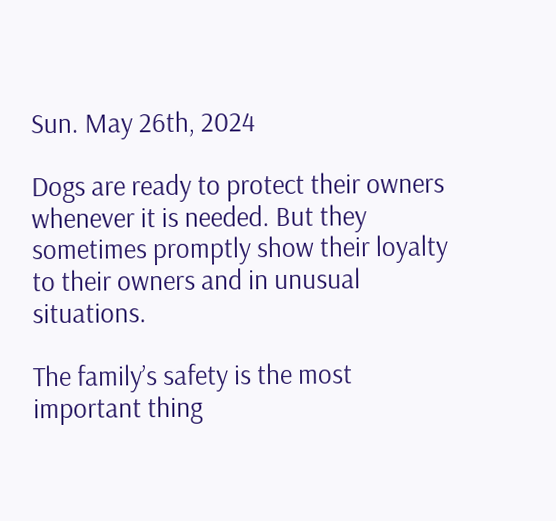Sun. May 26th, 2024

Dogs are ready to protect their owners whenever it is needed. But they sometimes promptly show their loyalty to their owners and in unusual situations.

The family’s safety is the most important thing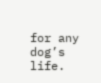for any dog’s life.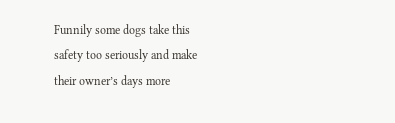Funnily some dogs take this safety too seriously and make their owner’s days more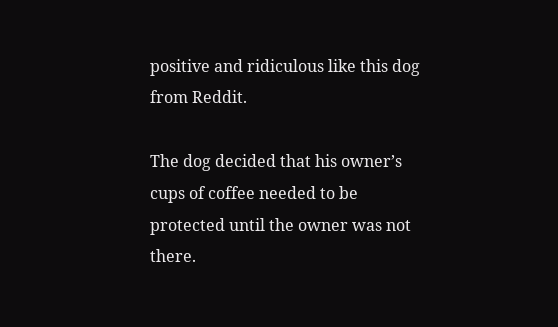positive and ridiculous like this dog from Reddit.

The dog decided that his owner’s cups of coffee needed to be protected until the owner was not there.